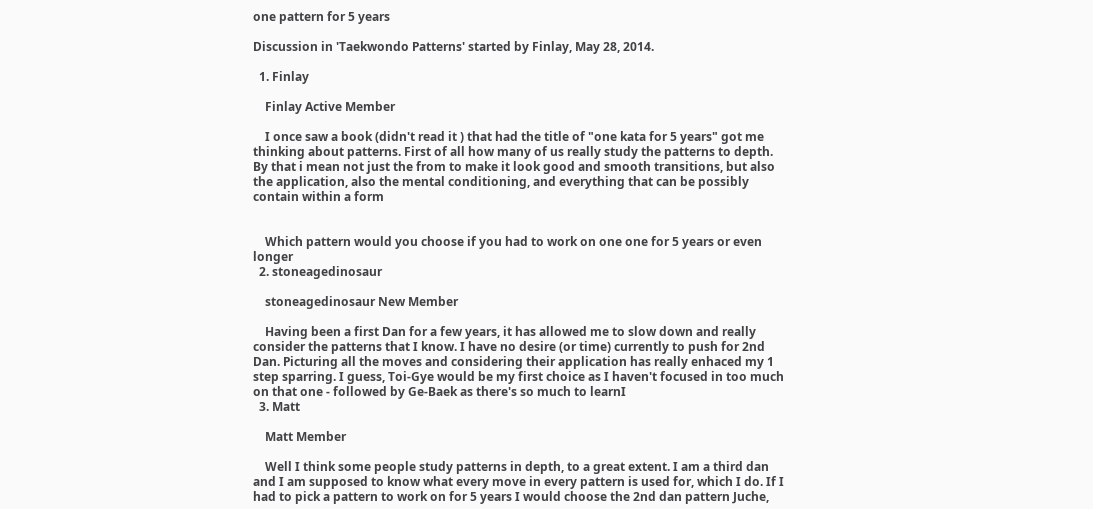one pattern for 5 years

Discussion in 'Taekwondo Patterns' started by Finlay, May 28, 2014.

  1. Finlay

    Finlay Active Member

    I once saw a book (didn't read it ) that had the title of "one kata for 5 years" got me thinking about patterns. First of all how many of us really study the patterns to depth. By that i mean not just the from to make it look good and smooth transitions, but also the application, also the mental conditioning, and everything that can be possibly contain within a form


    Which pattern would you choose if you had to work on one one for 5 years or even longer
  2. stoneagedinosaur

    stoneagedinosaur New Member

    Having been a first Dan for a few years, it has allowed me to slow down and really consider the patterns that I know. I have no desire (or time) currently to push for 2nd Dan. Picturing all the moves and considering their application has really enhaced my 1 step sparring. I guess, Toi-Gye would be my first choice as I haven't focused in too much on that one - followed by Ge-Baek as there's so much to learnI
  3. Matt

    Matt Member

    Well I think some people study patterns in depth, to a great extent. I am a third dan and I am supposed to know what every move in every pattern is used for, which I do. If I had to pick a pattern to work on for 5 years I would choose the 2nd dan pattern Juche,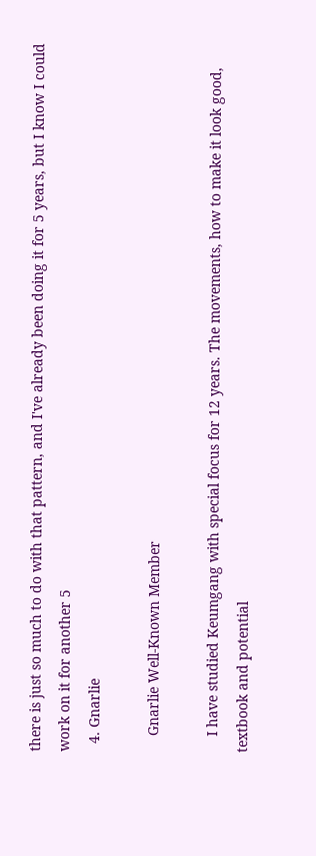there is just so much to do with that pattern, and I've already been doing it for 5 years, but I know I could work on it for another 5
  4. Gnarlie

    Gnarlie Well-Known Member

    I have studied Keumgang with special focus for 12 years. The movements, how to make it look good, textbook and potential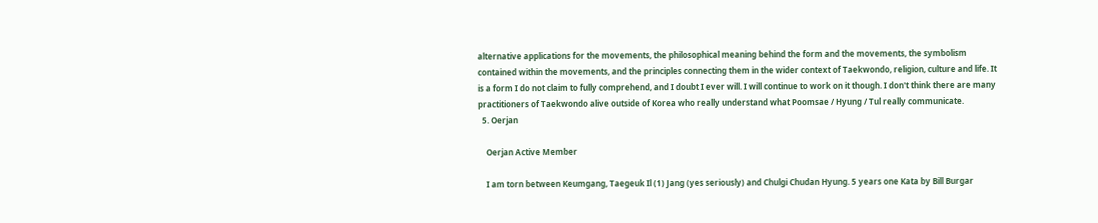alternative applications for the movements, the philosophical meaning behind the form and the movements, the symbolism contained within the movements, and the principles connecting them in the wider context of Taekwondo, religion, culture and life. It is a form I do not claim to fully comprehend, and I doubt I ever will. I will continue to work on it though. I don't think there are many practitioners of Taekwondo alive outside of Korea who really understand what Poomsae / Hyung / Tul really communicate.
  5. Oerjan

    Oerjan Active Member

    I am torn between Keumgang, Taegeuk Il (1) Jang (yes seriously) and Chulgi Chudan Hyung. 5 years one Kata by Bill Burgar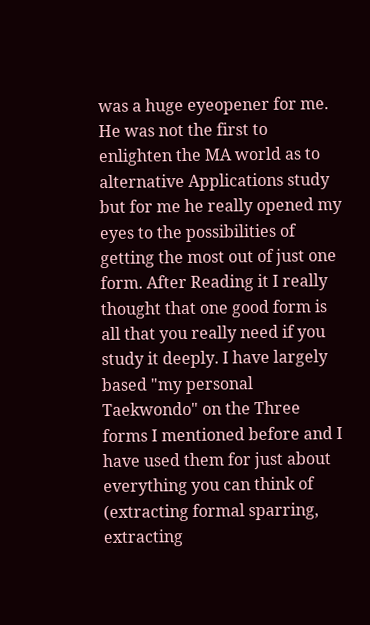was a huge eyeopener for me. He was not the first to enlighten the MA world as to alternative Applications study but for me he really opened my eyes to the possibilities of getting the most out of just one form. After Reading it I really thought that one good form is all that you really need if you study it deeply. I have largely based "my personal Taekwondo" on the Three forms I mentioned before and I have used them for just about everything you can think of (extracting formal sparring, extracting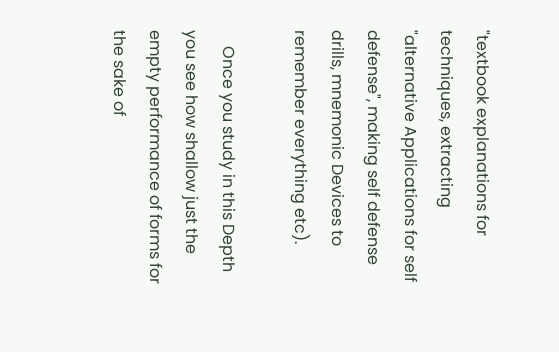"textbook explanations for techniques, extracting "alternative Applications for self defense", making self defense drills, mnemonic Devices to remember everything etc).

    Once you study in this Depth you see how shallow just the empty performance of forms for the sake of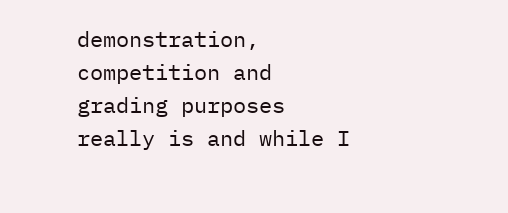demonstration, competition and grading purposes really is and while I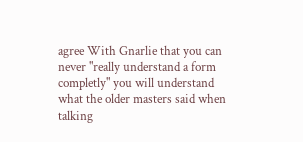agree With Gnarlie that you can never "really understand a form completly" you will understand what the older masters said when talking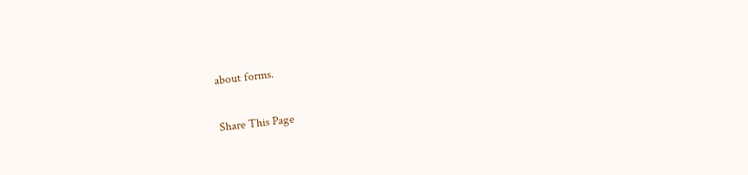about forms.

Share This Page